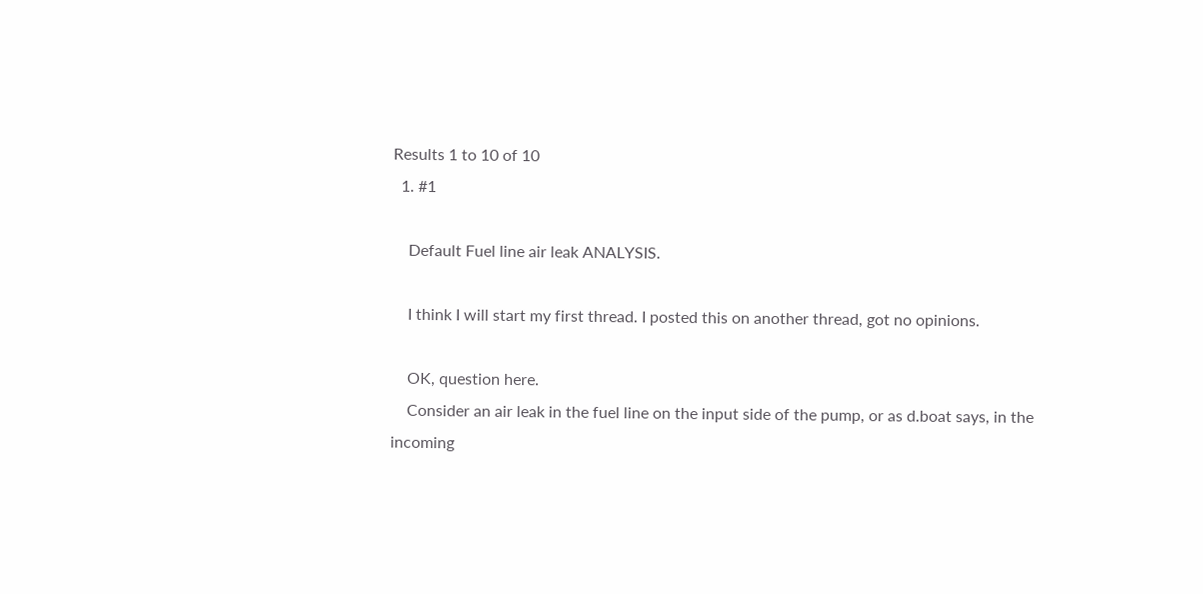Results 1 to 10 of 10
  1. #1

    Default Fuel line air leak ANALYSIS.

    I think I will start my first thread. I posted this on another thread, got no opinions.

    OK, question here.
    Consider an air leak in the fuel line on the input side of the pump, or as d.boat says, in the incoming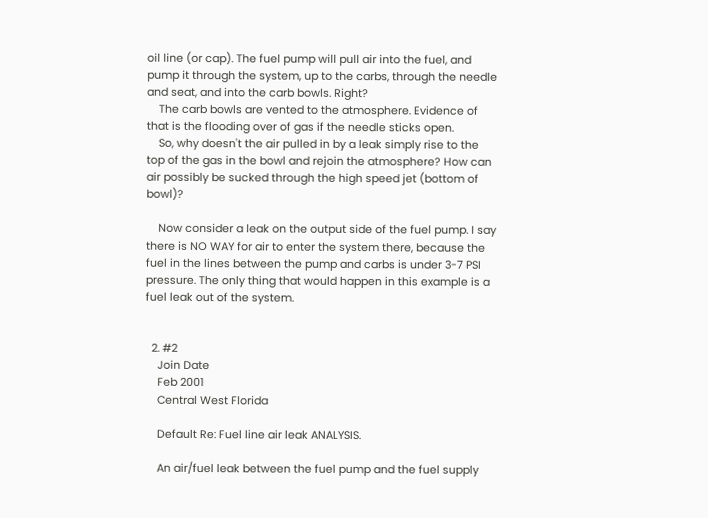oil line (or cap). The fuel pump will pull air into the fuel, and pump it through the system, up to the carbs, through the needle and seat, and into the carb bowls. Right?
    The carb bowls are vented to the atmosphere. Evidence of that is the flooding over of gas if the needle sticks open.
    So, why doesn't the air pulled in by a leak simply rise to the top of the gas in the bowl and rejoin the atmosphere? How can air possibly be sucked through the high speed jet (bottom of bowl)?

    Now consider a leak on the output side of the fuel pump. I say there is NO WAY for air to enter the system there, because the fuel in the lines between the pump and carbs is under 3-7 PSI pressure. The only thing that would happen in this example is a fuel leak out of the system.


  2. #2
    Join Date
    Feb 2001
    Central West Florida

    Default Re: Fuel line air leak ANALYSIS.

    An air/fuel leak between the fuel pump and the fuel supply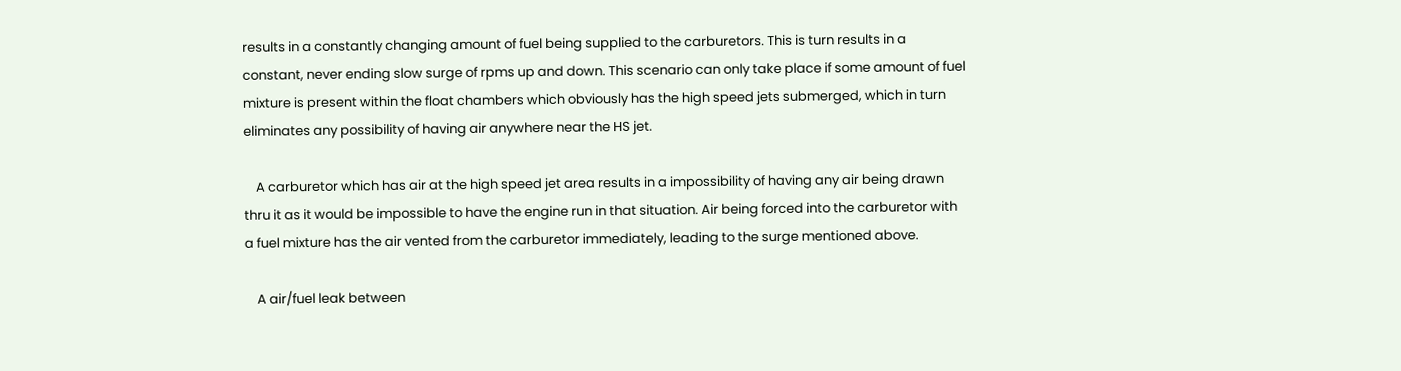results in a constantly changing amount of fuel being supplied to the carburetors. This is turn results in a constant, never ending slow surge of rpms up and down. This scenario can only take place if some amount of fuel mixture is present within the float chambers which obviously has the high speed jets submerged, which in turn eliminates any possibility of having air anywhere near the HS jet.

    A carburetor which has air at the high speed jet area results in a impossibility of having any air being drawn thru it as it would be impossible to have the engine run in that situation. Air being forced into the carburetor with a fuel mixture has the air vented from the carburetor immediately, leading to the surge mentioned above.

    A air/fuel leak between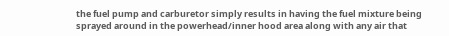the fuel pump and carburetor simply results in having the fuel mixture being sprayed around in the powerhead/inner hood area along with any air that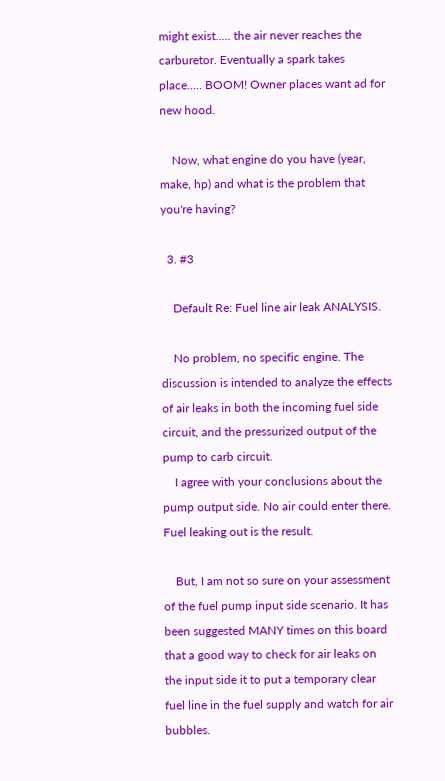might exist..... the air never reaches the carburetor. Eventually a spark takes place..... BOOM! Owner places want ad for new hood.

    Now, what engine do you have (year, make, hp) and what is the problem that you're having?

  3. #3

    Default Re: Fuel line air leak ANALYSIS.

    No problem, no specific engine. The discussion is intended to analyze the effects of air leaks in both the incoming fuel side circuit, and the pressurized output of the pump to carb circuit.
    I agree with your conclusions about the pump output side. No air could enter there. Fuel leaking out is the result.

    But, I am not so sure on your assessment of the fuel pump input side scenario. It has been suggested MANY times on this board that a good way to check for air leaks on the input side it to put a temporary clear fuel line in the fuel supply and watch for air bubbles.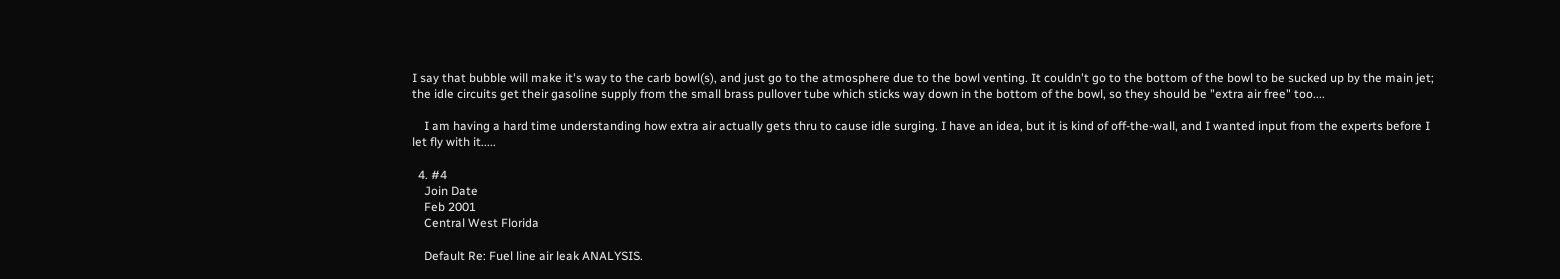I say that bubble will make it's way to the carb bowl(s), and just go to the atmosphere due to the bowl venting. It couldn't go to the bottom of the bowl to be sucked up by the main jet; the idle circuits get their gasoline supply from the small brass pullover tube which sticks way down in the bottom of the bowl, so they should be "extra air free" too....

    I am having a hard time understanding how extra air actually gets thru to cause idle surging. I have an idea, but it is kind of off-the-wall, and I wanted input from the experts before I let fly with it.....

  4. #4
    Join Date
    Feb 2001
    Central West Florida

    Default Re: Fuel line air leak ANALYSIS.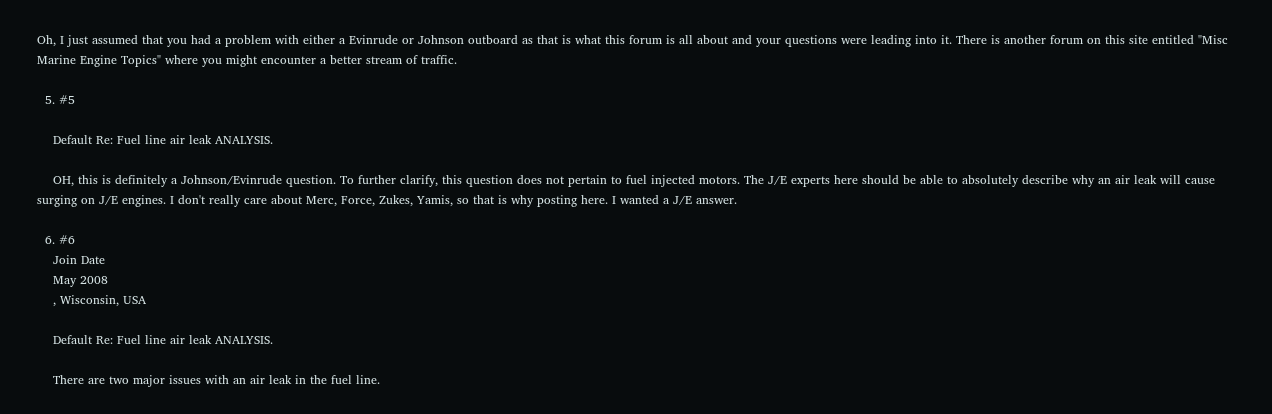Oh, I just assumed that you had a problem with either a Evinrude or Johnson outboard as that is what this forum is all about and your questions were leading into it. There is another forum on this site entitled "Misc Marine Engine Topics" where you might encounter a better stream of traffic.

  5. #5

    Default Re: Fuel line air leak ANALYSIS.

    OH, this is definitely a Johnson/Evinrude question. To further clarify, this question does not pertain to fuel injected motors. The J/E experts here should be able to absolutely describe why an air leak will cause surging on J/E engines. I don't really care about Merc, Force, Zukes, Yamis, so that is why posting here. I wanted a J/E answer.

  6. #6
    Join Date
    May 2008
    , Wisconsin, USA

    Default Re: Fuel line air leak ANALYSIS.

    There are two major issues with an air leak in the fuel line.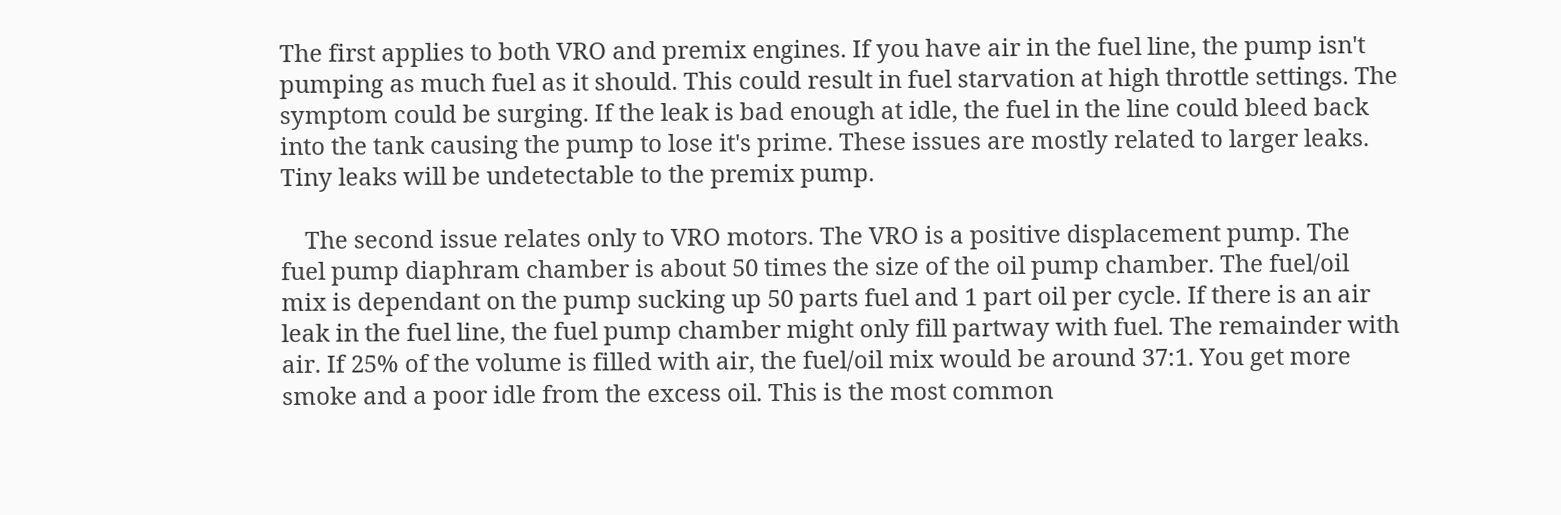The first applies to both VRO and premix engines. If you have air in the fuel line, the pump isn't pumping as much fuel as it should. This could result in fuel starvation at high throttle settings. The symptom could be surging. If the leak is bad enough at idle, the fuel in the line could bleed back into the tank causing the pump to lose it's prime. These issues are mostly related to larger leaks. Tiny leaks will be undetectable to the premix pump.

    The second issue relates only to VRO motors. The VRO is a positive displacement pump. The fuel pump diaphram chamber is about 50 times the size of the oil pump chamber. The fuel/oil mix is dependant on the pump sucking up 50 parts fuel and 1 part oil per cycle. If there is an air leak in the fuel line, the fuel pump chamber might only fill partway with fuel. The remainder with air. If 25% of the volume is filled with air, the fuel/oil mix would be around 37:1. You get more smoke and a poor idle from the excess oil. This is the most common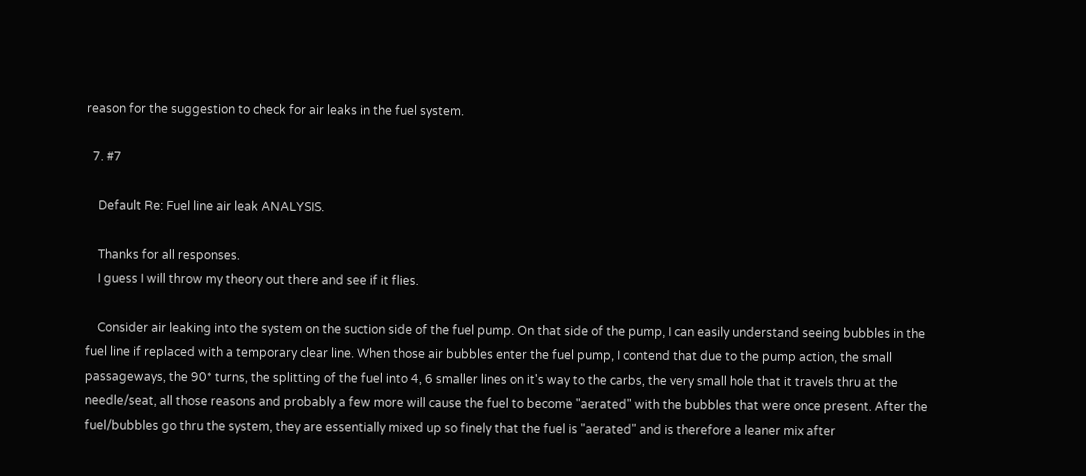reason for the suggestion to check for air leaks in the fuel system.

  7. #7

    Default Re: Fuel line air leak ANALYSIS.

    Thanks for all responses.
    I guess I will throw my theory out there and see if it flies.

    Consider air leaking into the system on the suction side of the fuel pump. On that side of the pump, I can easily understand seeing bubbles in the fuel line if replaced with a temporary clear line. When those air bubbles enter the fuel pump, I contend that due to the pump action, the small passageways, the 90* turns, the splitting of the fuel into 4, 6 smaller lines on it's way to the carbs, the very small hole that it travels thru at the needle/seat, all those reasons and probably a few more will cause the fuel to become "aerated" with the bubbles that were once present. After the fuel/bubbles go thru the system, they are essentially mixed up so finely that the fuel is "aerated" and is therefore a leaner mix after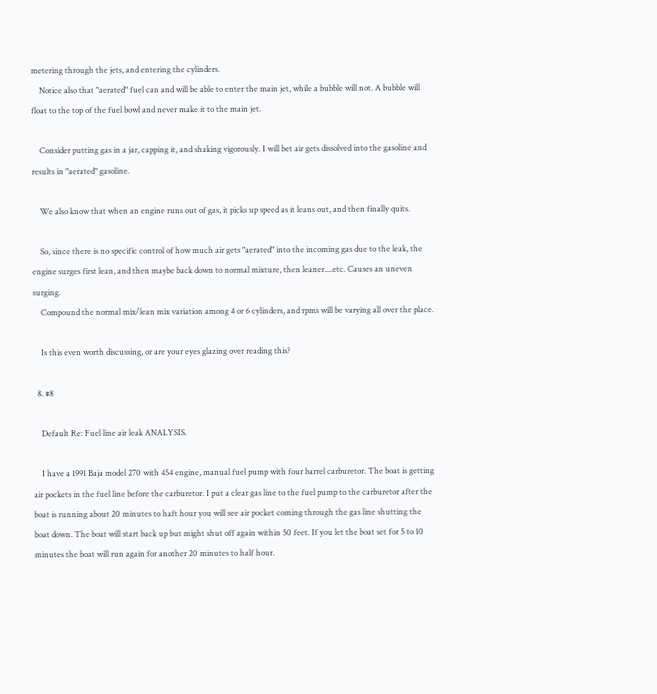metering through the jets, and entering the cylinders.
    Notice also that "aerated" fuel can and will be able to enter the main jet, while a bubble will not. A bubble will float to the top of the fuel bowl and never make it to the main jet.

    Consider putting gas in a jar, capping it, and shaking vigorously. I will bet air gets dissolved into the gasoline and results in "aerated" gasoline.

    We also know that when an engine runs out of gas, it picks up speed as it leans out, and then finally quits.

    So, since there is no specific control of how much air gets "aerated" into the incoming gas due to the leak, the engine surges first lean, and then maybe back down to normal mixture, then leaner....etc. Causes an uneven surging.
    Compound the normal mix/lean mix variation among 4 or 6 cylinders, and rpms will be varying all over the place.

    Is this even worth discussing, or are your eyes glazing over reading this?

  8. #8

    Default Re: Fuel line air leak ANALYSIS.

    I have a 1991 Baja model 270 with 454 engine, manual fuel pump with four barrel carburetor. The boat is getting air pockets in the fuel line before the carburetor. I put a clear gas line to the fuel pump to the carburetor after the boat is running about 20 minutes to haft hour you will see air pocket coming through the gas line shutting the boat down. The boat will start back up but might shut off again within 50 feet. If you let the boat set for 5 to 10 minutes the boat will run again for another 20 minutes to half hour.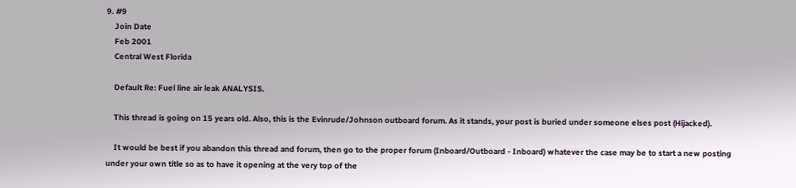9. #9
    Join Date
    Feb 2001
    Central West Florida

    Default Re: Fuel line air leak ANALYSIS.

    This thread is going on 15 years old. Also, this is the Evinrude/Johnson outboard forum. As it stands, your post is buried under someone elses post (Hijacked).

    It would be best if you abandon this thread and forum, then go to the proper forum (Inboard/Outboard - Inboard) whatever the case may be to start a new posting under your own title so as to have it opening at the very top of the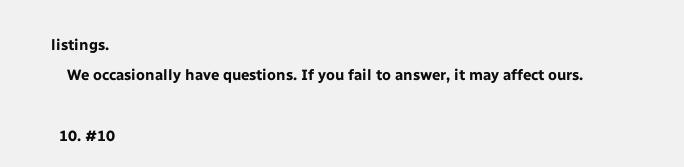listings.
    We occasionally have questions. If you fail to answer, it may affect ours.

  10. #10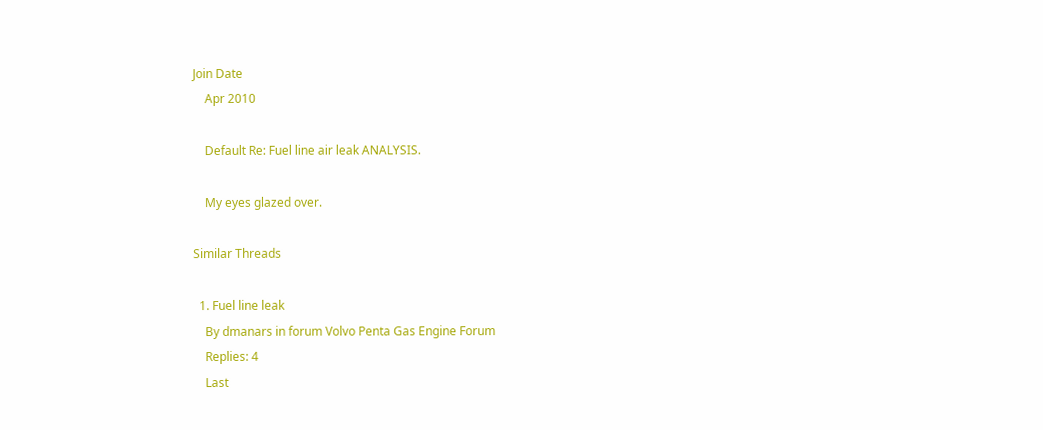Join Date
    Apr 2010

    Default Re: Fuel line air leak ANALYSIS.

    My eyes glazed over.

Similar Threads

  1. Fuel line leak
    By dmanars in forum Volvo Penta Gas Engine Forum
    Replies: 4
    Last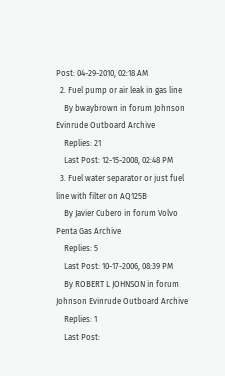Post: 04-29-2010, 02:18 AM
  2. Fuel pump or air leak in gas line
    By bwaybrown in forum Johnson Evinrude Outboard Archive
    Replies: 21
    Last Post: 12-15-2008, 02:48 PM
  3. Fuel water separator or just fuel line with filter on AQ125B
    By Javier Cubero in forum Volvo Penta Gas Archive
    Replies: 5
    Last Post: 10-17-2006, 08:39 PM
    By ROBERT L JOHNSON in forum Johnson Evinrude Outboard Archive
    Replies: 1
    Last Post: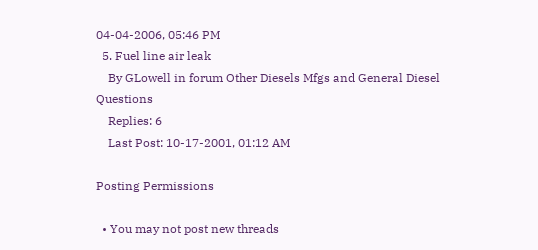04-04-2006, 05:46 PM
  5. Fuel line air leak
    By GLowell in forum Other Diesels Mfgs and General Diesel Questions
    Replies: 6
    Last Post: 10-17-2001, 01:12 AM

Posting Permissions

  • You may not post new threads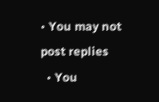• You may not post replies
  • You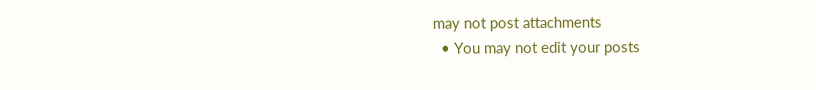may not post attachments
  • You may not edit your posts